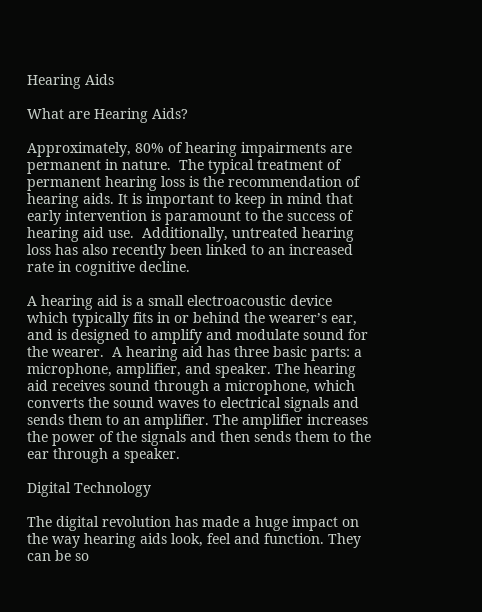Hearing Aids

What are Hearing Aids?

Approximately, 80% of hearing impairments are permanent in nature.  The typical treatment of permanent hearing loss is the recommendation of hearing aids. It is important to keep in mind that early intervention is paramount to the success of hearing aid use.  Additionally, untreated hearing loss has also recently been linked to an increased rate in cognitive decline.

A hearing aid is a small electroacoustic device which typically fits in or behind the wearer’s ear, and is designed to amplify and modulate sound for the wearer.  A hearing aid has three basic parts: a microphone, amplifier, and speaker. The hearing aid receives sound through a microphone, which converts the sound waves to electrical signals and sends them to an amplifier. The amplifier increases the power of the signals and then sends them to the ear through a speaker.

Digital Technology

The digital revolution has made a huge impact on the way hearing aids look, feel and function. They can be so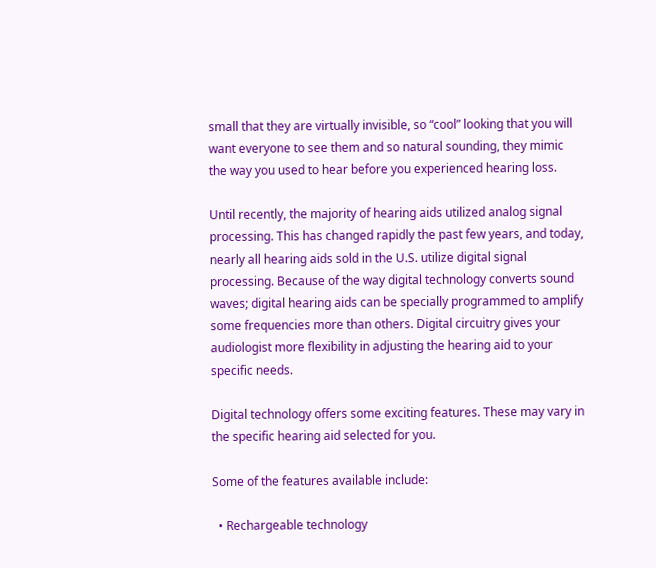small that they are virtually invisible, so “cool” looking that you will want everyone to see them and so natural sounding, they mimic the way you used to hear before you experienced hearing loss.

Until recently, the majority of hearing aids utilized analog signal processing. This has changed rapidly the past few years, and today, nearly all hearing aids sold in the U.S. utilize digital signal processing. Because of the way digital technology converts sound waves; digital hearing aids can be specially programmed to amplify some frequencies more than others. Digital circuitry gives your audiologist more flexibility in adjusting the hearing aid to your specific needs.

Digital technology offers some exciting features. These may vary in the specific hearing aid selected for you.

Some of the features available include:

  • Rechargeable technology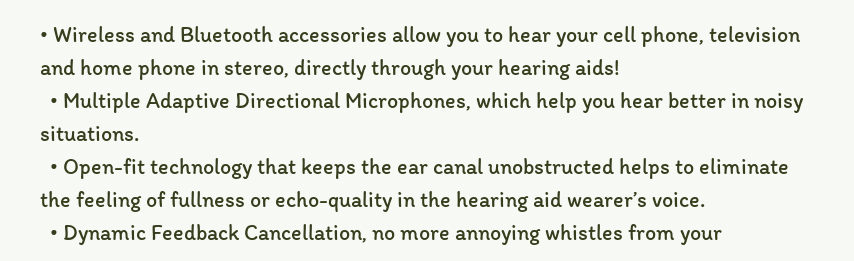• Wireless and Bluetooth accessories allow you to hear your cell phone, television and home phone in stereo, directly through your hearing aids!
  • Multiple Adaptive Directional Microphones, which help you hear better in noisy situations.
  • Open-fit technology that keeps the ear canal unobstructed helps to eliminate the feeling of fullness or echo-quality in the hearing aid wearer’s voice.
  • Dynamic Feedback Cancellation, no more annoying whistles from your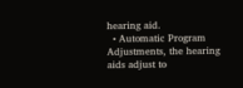hearing aid.
  • Automatic Program Adjustments, the hearing aids adjust to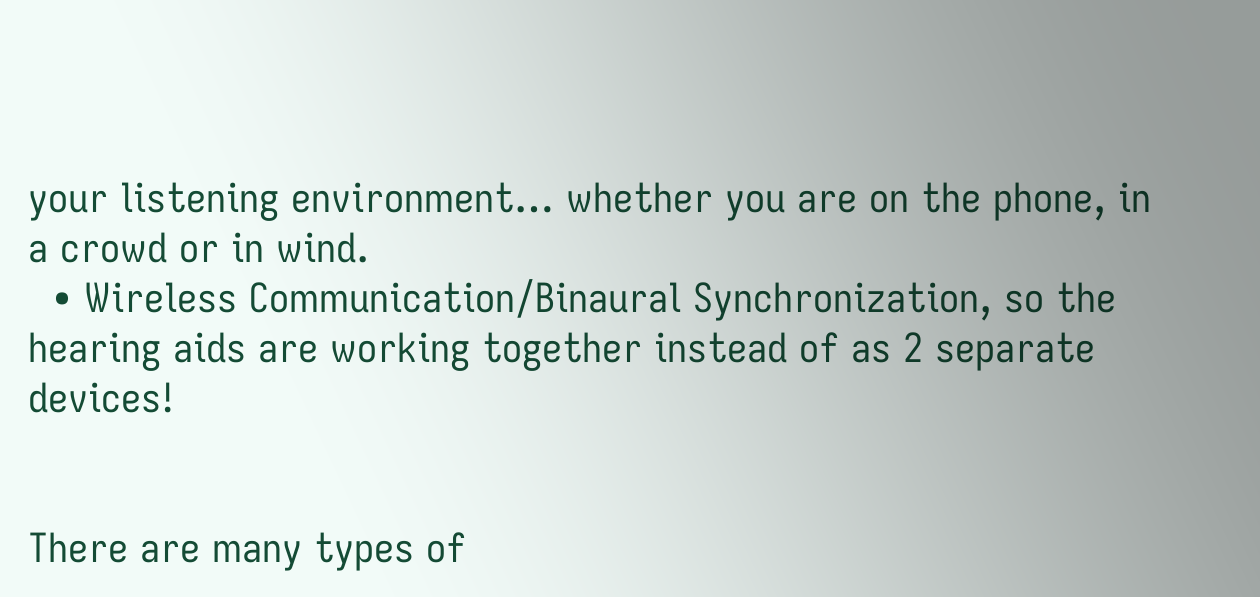your listening environment… whether you are on the phone, in a crowd or in wind.
  • Wireless Communication/Binaural Synchronization, so the hearing aids are working together instead of as 2 separate devices!


There are many types of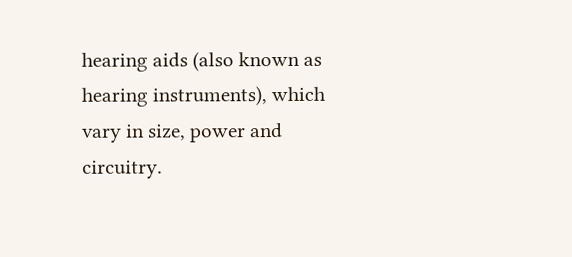hearing aids (also known as hearing instruments), which vary in size, power and circuitry.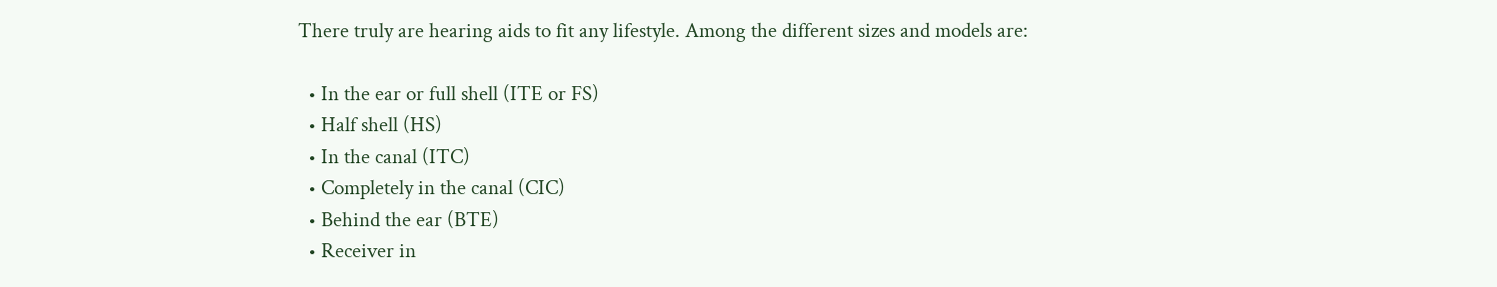There truly are hearing aids to fit any lifestyle. Among the different sizes and models are:

  • In the ear or full shell (ITE or FS)
  • Half shell (HS)
  • In the canal (ITC)
  • Completely in the canal (CIC)
  • Behind the ear (BTE)
  • Receiver in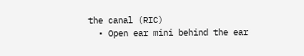the canal (RIC)
  • Open ear mini behind the ear